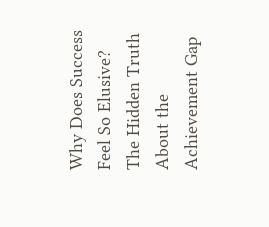Why Does Success Feel So Elusive? The Hidden Truth About the Achievement Gap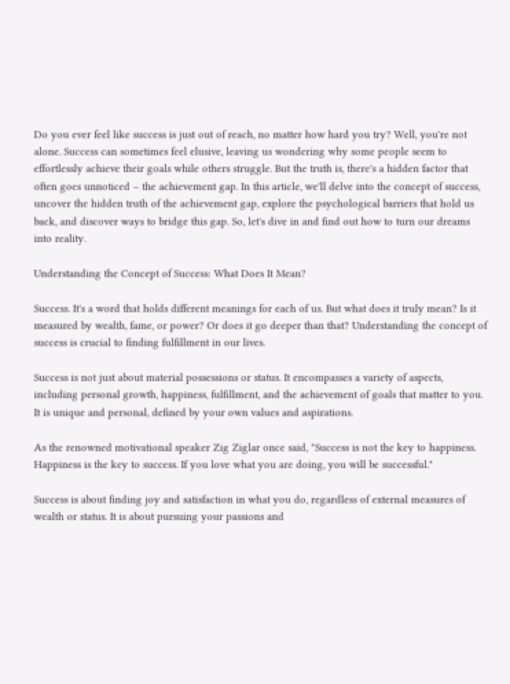Do you ever feel like success is just out of reach, no matter how hard you try? Well, you're not alone. Success can sometimes feel elusive, leaving us wondering why some people seem to effortlessly achieve their goals while others struggle. But the truth is, there's a hidden factor that often goes unnoticed – the achievement gap. In this article, we'll delve into the concept of success, uncover the hidden truth of the achievement gap, explore the psychological barriers that hold us back, and discover ways to bridge this gap. So, let's dive in and find out how to turn our dreams into reality.

Understanding the Concept of Success: What Does It Mean?

Success. It's a word that holds different meanings for each of us. But what does it truly mean? Is it measured by wealth, fame, or power? Or does it go deeper than that? Understanding the concept of success is crucial to finding fulfillment in our lives.

Success is not just about material possessions or status. It encompasses a variety of aspects, including personal growth, happiness, fulfillment, and the achievement of goals that matter to you. It is unique and personal, defined by your own values and aspirations.

As the renowned motivational speaker Zig Ziglar once said, "Success is not the key to happiness. Happiness is the key to success. If you love what you are doing, you will be successful."

Success is about finding joy and satisfaction in what you do, regardless of external measures of wealth or status. It is about pursuing your passions and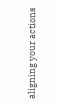aligning your actions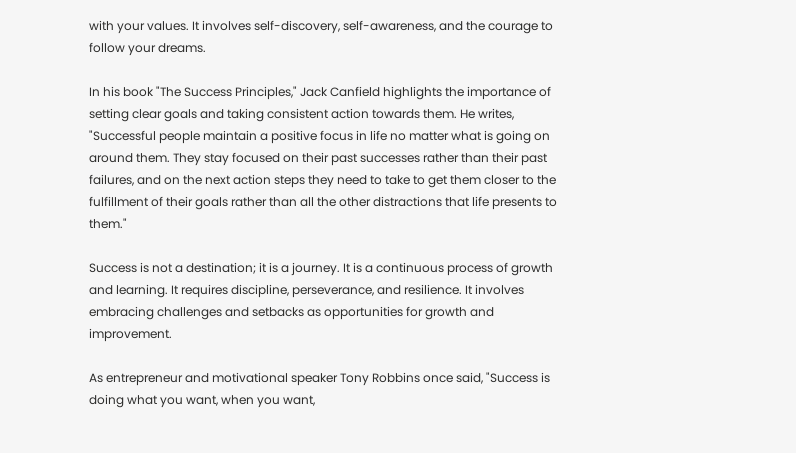with your values. It involves self-discovery, self-awareness, and the courage to follow your dreams.

In his book "The Success Principles," Jack Canfield highlights the importance of setting clear goals and taking consistent action towards them. He writes, "Successful people maintain a positive focus in life no matter what is going on around them. They stay focused on their past successes rather than their past failures, and on the next action steps they need to take to get them closer to the fulfillment of their goals rather than all the other distractions that life presents to them."

Success is not a destination; it is a journey. It is a continuous process of growth and learning. It requires discipline, perseverance, and resilience. It involves embracing challenges and setbacks as opportunities for growth and improvement.

As entrepreneur and motivational speaker Tony Robbins once said, "Success is doing what you want, when you want,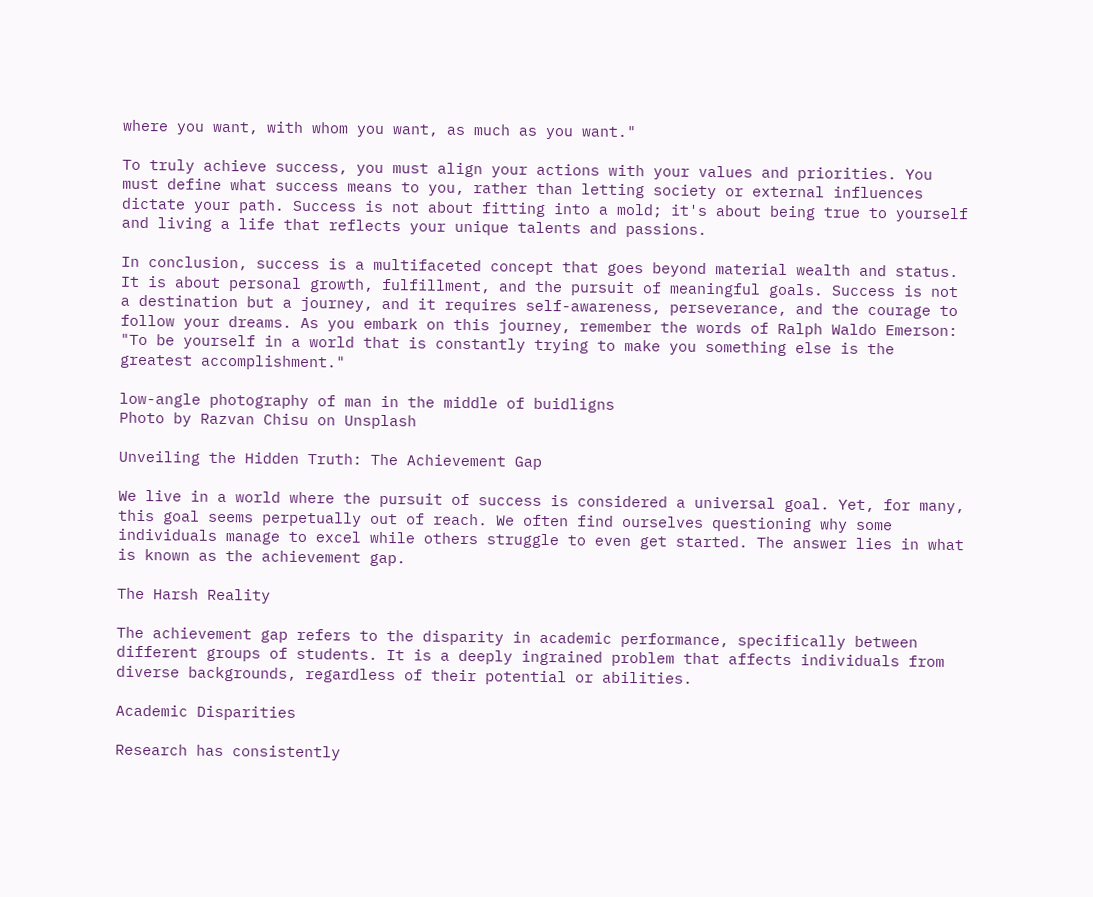where you want, with whom you want, as much as you want."

To truly achieve success, you must align your actions with your values and priorities. You must define what success means to you, rather than letting society or external influences dictate your path. Success is not about fitting into a mold; it's about being true to yourself and living a life that reflects your unique talents and passions.

In conclusion, success is a multifaceted concept that goes beyond material wealth and status. It is about personal growth, fulfillment, and the pursuit of meaningful goals. Success is not a destination but a journey, and it requires self-awareness, perseverance, and the courage to follow your dreams. As you embark on this journey, remember the words of Ralph Waldo Emerson: "To be yourself in a world that is constantly trying to make you something else is the greatest accomplishment."

low-angle photography of man in the middle of buidligns
Photo by Razvan Chisu on Unsplash

Unveiling the Hidden Truth: The Achievement Gap

We live in a world where the pursuit of success is considered a universal goal. Yet, for many, this goal seems perpetually out of reach. We often find ourselves questioning why some individuals manage to excel while others struggle to even get started. The answer lies in what is known as the achievement gap.

The Harsh Reality

The achievement gap refers to the disparity in academic performance, specifically between different groups of students. It is a deeply ingrained problem that affects individuals from diverse backgrounds, regardless of their potential or abilities.

Academic Disparities

Research has consistently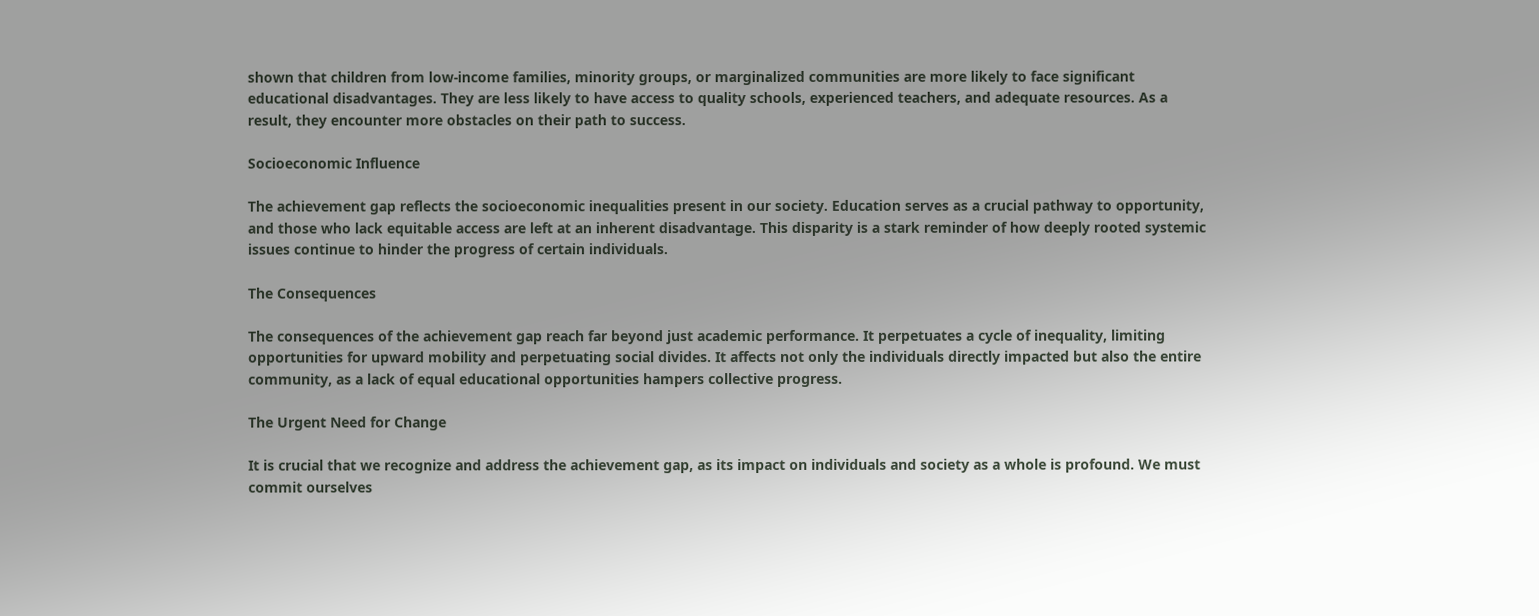shown that children from low-income families, minority groups, or marginalized communities are more likely to face significant educational disadvantages. They are less likely to have access to quality schools, experienced teachers, and adequate resources. As a result, they encounter more obstacles on their path to success.

Socioeconomic Influence

The achievement gap reflects the socioeconomic inequalities present in our society. Education serves as a crucial pathway to opportunity, and those who lack equitable access are left at an inherent disadvantage. This disparity is a stark reminder of how deeply rooted systemic issues continue to hinder the progress of certain individuals.

The Consequences

The consequences of the achievement gap reach far beyond just academic performance. It perpetuates a cycle of inequality, limiting opportunities for upward mobility and perpetuating social divides. It affects not only the individuals directly impacted but also the entire community, as a lack of equal educational opportunities hampers collective progress.

The Urgent Need for Change

It is crucial that we recognize and address the achievement gap, as its impact on individuals and society as a whole is profound. We must commit ourselves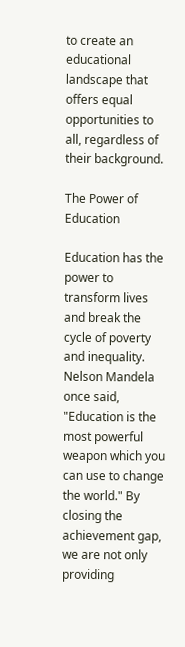to create an educational landscape that offers equal opportunities to all, regardless of their background.

The Power of Education

Education has the power to transform lives and break the cycle of poverty and inequality. Nelson Mandela once said, "Education is the most powerful weapon which you can use to change the world." By closing the achievement gap, we are not only providing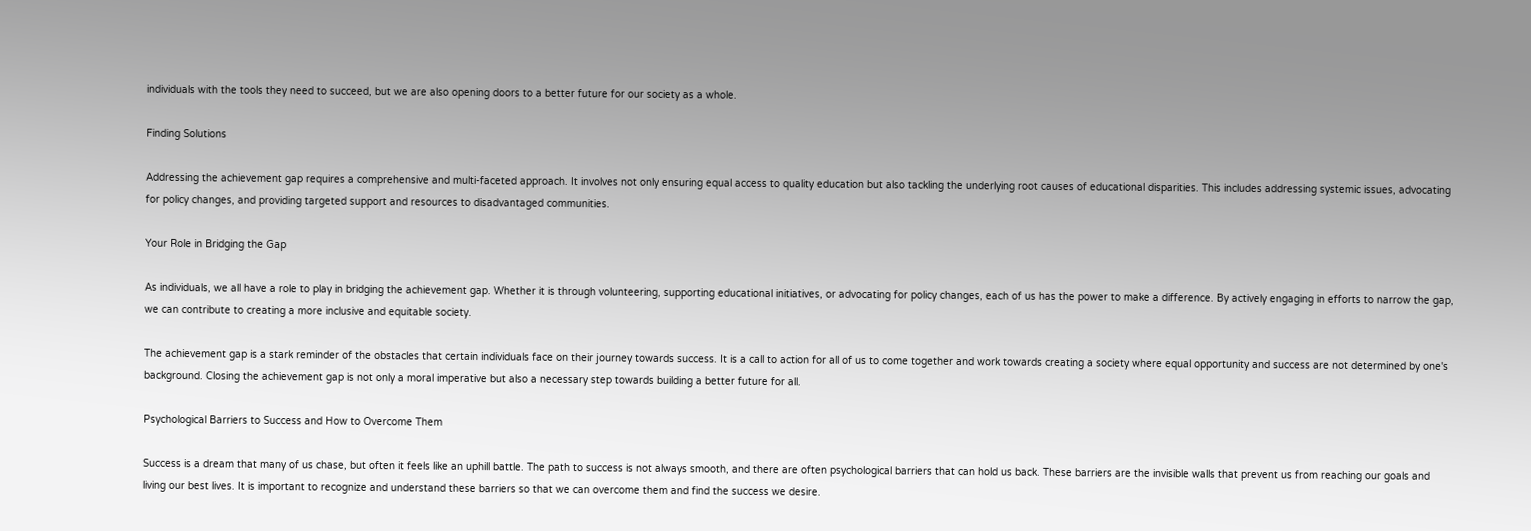individuals with the tools they need to succeed, but we are also opening doors to a better future for our society as a whole.

Finding Solutions

Addressing the achievement gap requires a comprehensive and multi-faceted approach. It involves not only ensuring equal access to quality education but also tackling the underlying root causes of educational disparities. This includes addressing systemic issues, advocating for policy changes, and providing targeted support and resources to disadvantaged communities.

Your Role in Bridging the Gap

As individuals, we all have a role to play in bridging the achievement gap. Whether it is through volunteering, supporting educational initiatives, or advocating for policy changes, each of us has the power to make a difference. By actively engaging in efforts to narrow the gap, we can contribute to creating a more inclusive and equitable society.

The achievement gap is a stark reminder of the obstacles that certain individuals face on their journey towards success. It is a call to action for all of us to come together and work towards creating a society where equal opportunity and success are not determined by one's background. Closing the achievement gap is not only a moral imperative but also a necessary step towards building a better future for all.

Psychological Barriers to Success and How to Overcome Them

Success is a dream that many of us chase, but often it feels like an uphill battle. The path to success is not always smooth, and there are often psychological barriers that can hold us back. These barriers are the invisible walls that prevent us from reaching our goals and living our best lives. It is important to recognize and understand these barriers so that we can overcome them and find the success we desire.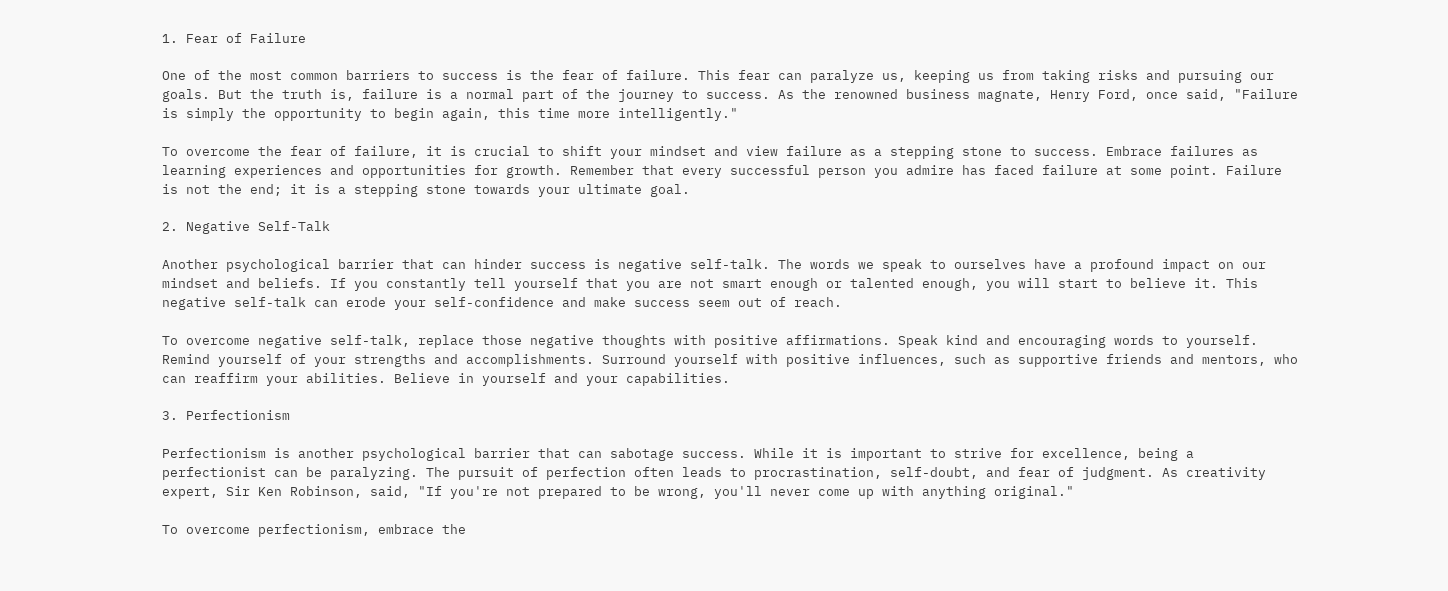1. Fear of Failure

One of the most common barriers to success is the fear of failure. This fear can paralyze us, keeping us from taking risks and pursuing our goals. But the truth is, failure is a normal part of the journey to success. As the renowned business magnate, Henry Ford, once said, "Failure is simply the opportunity to begin again, this time more intelligently."

To overcome the fear of failure, it is crucial to shift your mindset and view failure as a stepping stone to success. Embrace failures as learning experiences and opportunities for growth. Remember that every successful person you admire has faced failure at some point. Failure is not the end; it is a stepping stone towards your ultimate goal.

2. Negative Self-Talk

Another psychological barrier that can hinder success is negative self-talk. The words we speak to ourselves have a profound impact on our mindset and beliefs. If you constantly tell yourself that you are not smart enough or talented enough, you will start to believe it. This negative self-talk can erode your self-confidence and make success seem out of reach.

To overcome negative self-talk, replace those negative thoughts with positive affirmations. Speak kind and encouraging words to yourself. Remind yourself of your strengths and accomplishments. Surround yourself with positive influences, such as supportive friends and mentors, who can reaffirm your abilities. Believe in yourself and your capabilities.

3. Perfectionism

Perfectionism is another psychological barrier that can sabotage success. While it is important to strive for excellence, being a perfectionist can be paralyzing. The pursuit of perfection often leads to procrastination, self-doubt, and fear of judgment. As creativity expert, Sir Ken Robinson, said, "If you're not prepared to be wrong, you'll never come up with anything original."

To overcome perfectionism, embrace the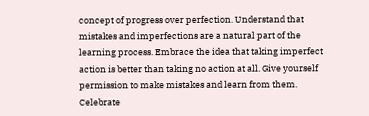concept of progress over perfection. Understand that mistakes and imperfections are a natural part of the learning process. Embrace the idea that taking imperfect action is better than taking no action at all. Give yourself permission to make mistakes and learn from them. Celebrate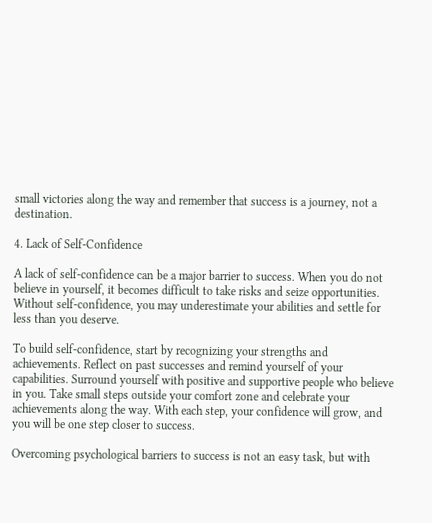small victories along the way and remember that success is a journey, not a destination.

4. Lack of Self-Confidence

A lack of self-confidence can be a major barrier to success. When you do not believe in yourself, it becomes difficult to take risks and seize opportunities. Without self-confidence, you may underestimate your abilities and settle for less than you deserve.

To build self-confidence, start by recognizing your strengths and achievements. Reflect on past successes and remind yourself of your capabilities. Surround yourself with positive and supportive people who believe in you. Take small steps outside your comfort zone and celebrate your achievements along the way. With each step, your confidence will grow, and you will be one step closer to success.

Overcoming psychological barriers to success is not an easy task, but with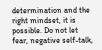determination and the right mindset, it is possible. Do not let fear, negative self-talk,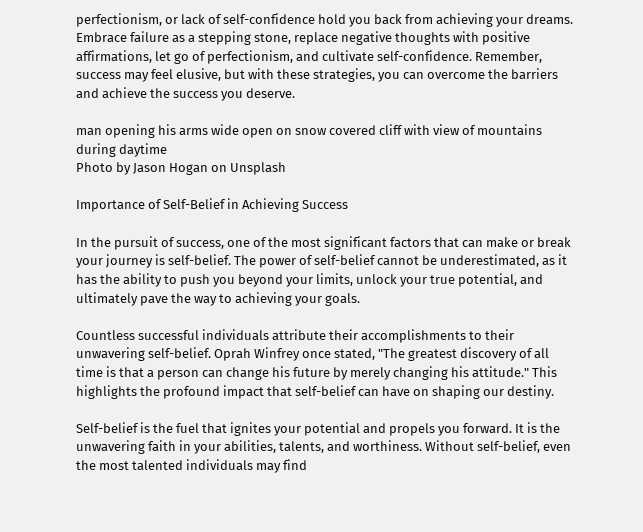perfectionism, or lack of self-confidence hold you back from achieving your dreams. Embrace failure as a stepping stone, replace negative thoughts with positive affirmations, let go of perfectionism, and cultivate self-confidence. Remember, success may feel elusive, but with these strategies, you can overcome the barriers and achieve the success you deserve.

man opening his arms wide open on snow covered cliff with view of mountains during daytime
Photo by Jason Hogan on Unsplash

Importance of Self-Belief in Achieving Success

In the pursuit of success, one of the most significant factors that can make or break your journey is self-belief. The power of self-belief cannot be underestimated, as it has the ability to push you beyond your limits, unlock your true potential, and ultimately pave the way to achieving your goals.

Countless successful individuals attribute their accomplishments to their unwavering self-belief. Oprah Winfrey once stated, "The greatest discovery of all time is that a person can change his future by merely changing his attitude." This highlights the profound impact that self-belief can have on shaping our destiny.

Self-belief is the fuel that ignites your potential and propels you forward. It is the unwavering faith in your abilities, talents, and worthiness. Without self-belief, even the most talented individuals may find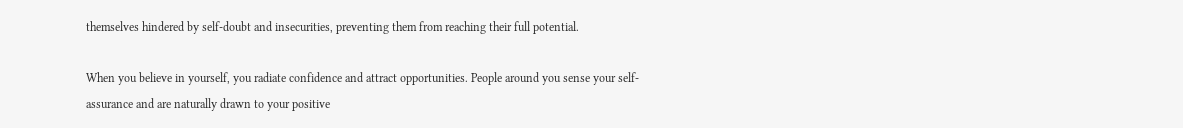themselves hindered by self-doubt and insecurities, preventing them from reaching their full potential.

When you believe in yourself, you radiate confidence and attract opportunities. People around you sense your self-assurance and are naturally drawn to your positive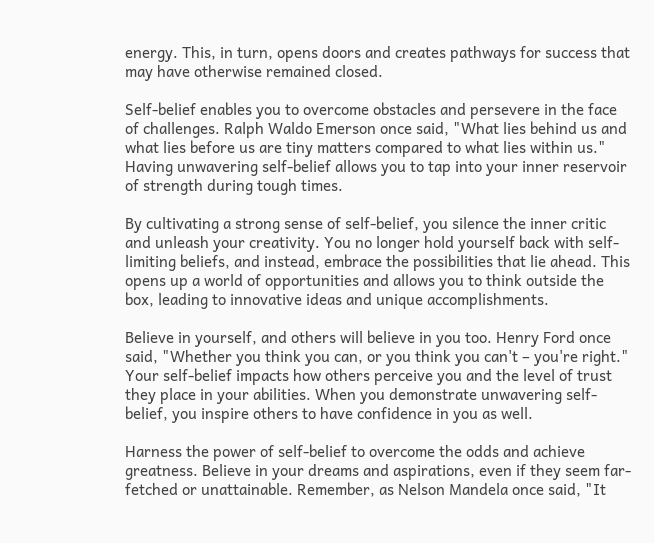energy. This, in turn, opens doors and creates pathways for success that may have otherwise remained closed.

Self-belief enables you to overcome obstacles and persevere in the face of challenges. Ralph Waldo Emerson once said, "What lies behind us and what lies before us are tiny matters compared to what lies within us." Having unwavering self-belief allows you to tap into your inner reservoir of strength during tough times.

By cultivating a strong sense of self-belief, you silence the inner critic and unleash your creativity. You no longer hold yourself back with self-limiting beliefs, and instead, embrace the possibilities that lie ahead. This opens up a world of opportunities and allows you to think outside the box, leading to innovative ideas and unique accomplishments.

Believe in yourself, and others will believe in you too. Henry Ford once said, "Whether you think you can, or you think you can't – you're right." Your self-belief impacts how others perceive you and the level of trust they place in your abilities. When you demonstrate unwavering self-belief, you inspire others to have confidence in you as well.

Harness the power of self-belief to overcome the odds and achieve greatness. Believe in your dreams and aspirations, even if they seem far-fetched or unattainable. Remember, as Nelson Mandela once said, "It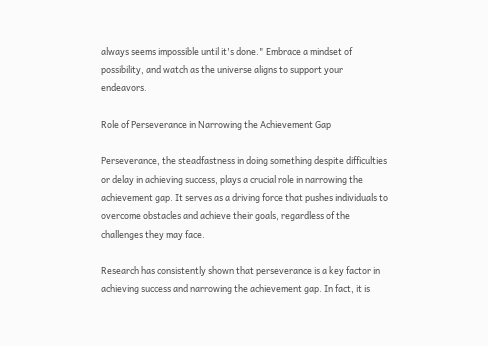always seems impossible until it's done." Embrace a mindset of possibility, and watch as the universe aligns to support your endeavors.

Role of Perseverance in Narrowing the Achievement Gap

Perseverance, the steadfastness in doing something despite difficulties or delay in achieving success, plays a crucial role in narrowing the achievement gap. It serves as a driving force that pushes individuals to overcome obstacles and achieve their goals, regardless of the challenges they may face.

Research has consistently shown that perseverance is a key factor in achieving success and narrowing the achievement gap. In fact, it is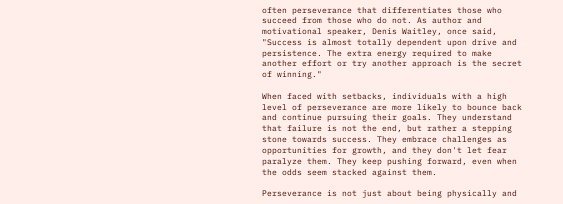often perseverance that differentiates those who succeed from those who do not. As author and motivational speaker, Denis Waitley, once said, "Success is almost totally dependent upon drive and persistence. The extra energy required to make another effort or try another approach is the secret of winning."

When faced with setbacks, individuals with a high level of perseverance are more likely to bounce back and continue pursuing their goals. They understand that failure is not the end, but rather a stepping stone towards success. They embrace challenges as opportunities for growth, and they don't let fear paralyze them. They keep pushing forward, even when the odds seem stacked against them.

Perseverance is not just about being physically and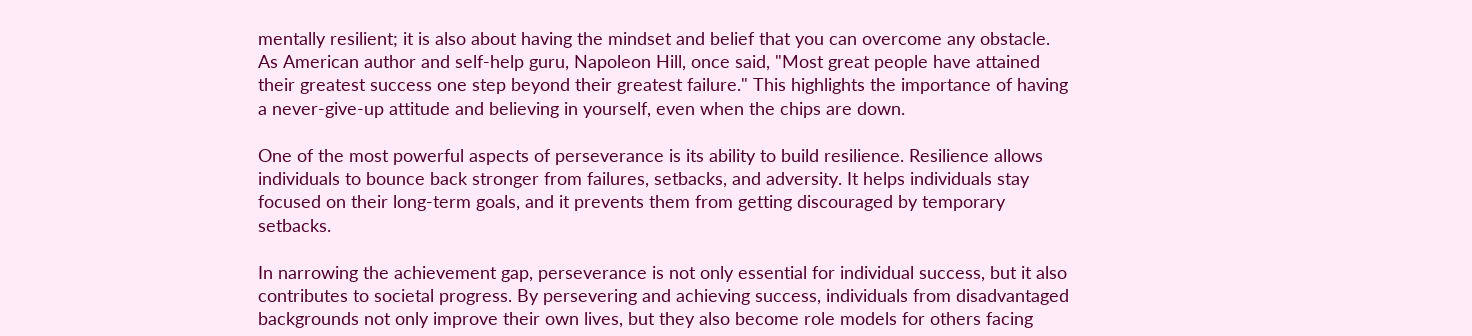mentally resilient; it is also about having the mindset and belief that you can overcome any obstacle. As American author and self-help guru, Napoleon Hill, once said, "Most great people have attained their greatest success one step beyond their greatest failure." This highlights the importance of having a never-give-up attitude and believing in yourself, even when the chips are down.

One of the most powerful aspects of perseverance is its ability to build resilience. Resilience allows individuals to bounce back stronger from failures, setbacks, and adversity. It helps individuals stay focused on their long-term goals, and it prevents them from getting discouraged by temporary setbacks.

In narrowing the achievement gap, perseverance is not only essential for individual success, but it also contributes to societal progress. By persevering and achieving success, individuals from disadvantaged backgrounds not only improve their own lives, but they also become role models for others facing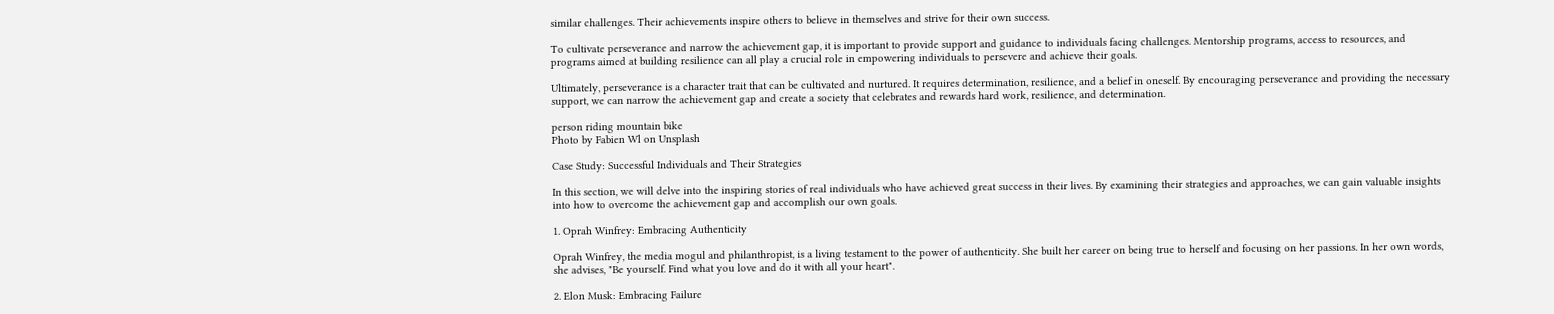similar challenges. Their achievements inspire others to believe in themselves and strive for their own success.

To cultivate perseverance and narrow the achievement gap, it is important to provide support and guidance to individuals facing challenges. Mentorship programs, access to resources, and programs aimed at building resilience can all play a crucial role in empowering individuals to persevere and achieve their goals.

Ultimately, perseverance is a character trait that can be cultivated and nurtured. It requires determination, resilience, and a belief in oneself. By encouraging perseverance and providing the necessary support, we can narrow the achievement gap and create a society that celebrates and rewards hard work, resilience, and determination.

person riding mountain bike
Photo by Fabien Wl on Unsplash

Case Study: Successful Individuals and Their Strategies

In this section, we will delve into the inspiring stories of real individuals who have achieved great success in their lives. By examining their strategies and approaches, we can gain valuable insights into how to overcome the achievement gap and accomplish our own goals.

1. Oprah Winfrey: Embracing Authenticity

Oprah Winfrey, the media mogul and philanthropist, is a living testament to the power of authenticity. She built her career on being true to herself and focusing on her passions. In her own words, she advises, "Be yourself. Find what you love and do it with all your heart".

2. Elon Musk: Embracing Failure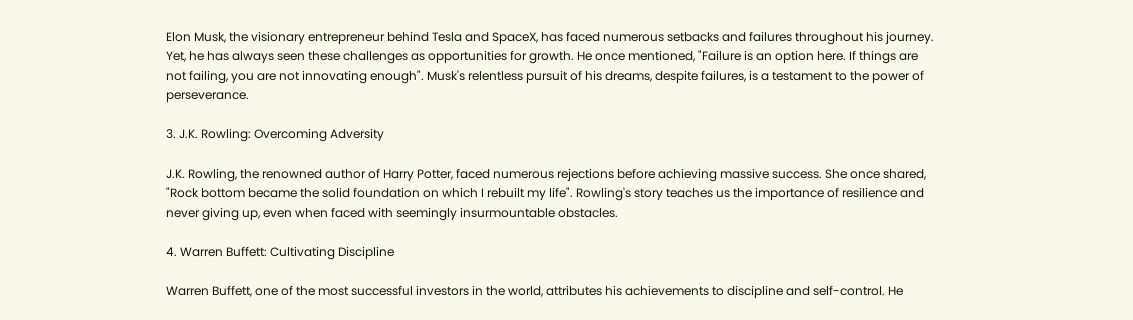Elon Musk, the visionary entrepreneur behind Tesla and SpaceX, has faced numerous setbacks and failures throughout his journey. Yet, he has always seen these challenges as opportunities for growth. He once mentioned, "Failure is an option here. If things are not failing, you are not innovating enough". Musk's relentless pursuit of his dreams, despite failures, is a testament to the power of perseverance.

3. J.K. Rowling: Overcoming Adversity

J.K. Rowling, the renowned author of Harry Potter, faced numerous rejections before achieving massive success. She once shared, "Rock bottom became the solid foundation on which I rebuilt my life". Rowling's story teaches us the importance of resilience and never giving up, even when faced with seemingly insurmountable obstacles.

4. Warren Buffett: Cultivating Discipline

Warren Buffett, one of the most successful investors in the world, attributes his achievements to discipline and self-control. He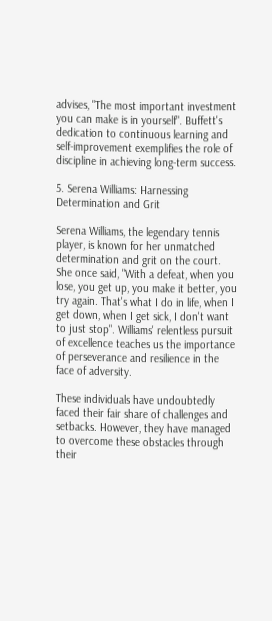advises, "The most important investment you can make is in yourself". Buffett's dedication to continuous learning and self-improvement exemplifies the role of discipline in achieving long-term success.

5. Serena Williams: Harnessing Determination and Grit

Serena Williams, the legendary tennis player, is known for her unmatched determination and grit on the court. She once said, "With a defeat, when you lose, you get up, you make it better, you try again. That's what I do in life, when I get down, when I get sick, I don't want to just stop". Williams' relentless pursuit of excellence teaches us the importance of perseverance and resilience in the face of adversity.

These individuals have undoubtedly faced their fair share of challenges and setbacks. However, they have managed to overcome these obstacles through their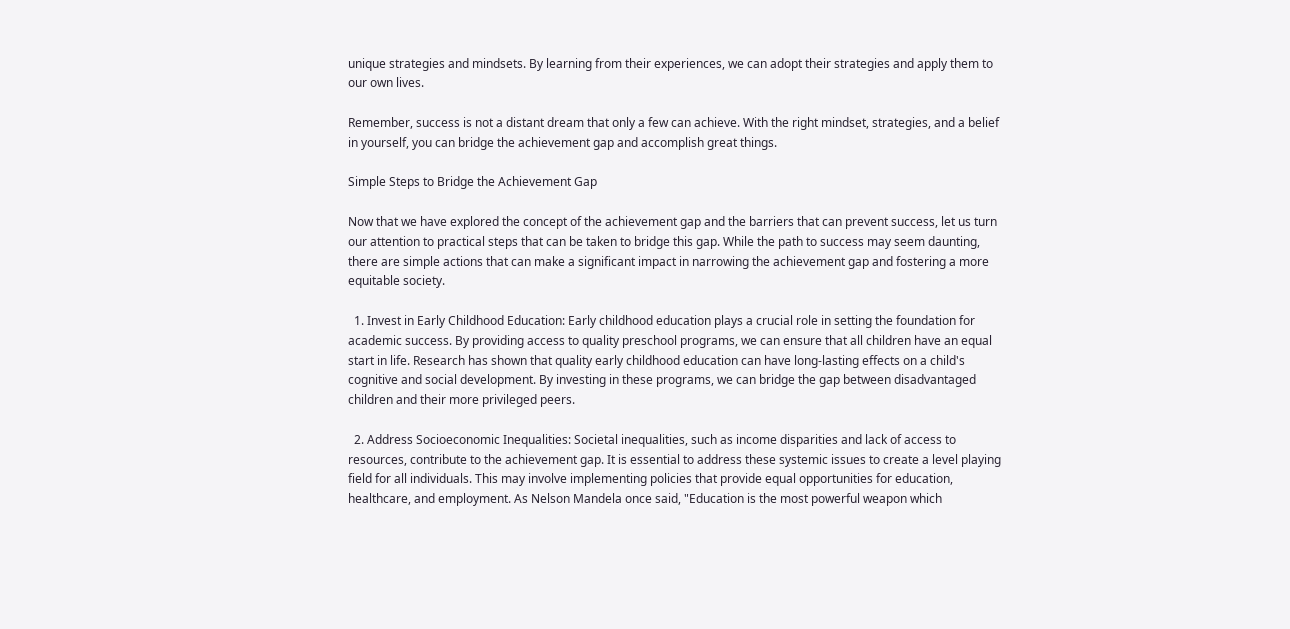unique strategies and mindsets. By learning from their experiences, we can adopt their strategies and apply them to our own lives.

Remember, success is not a distant dream that only a few can achieve. With the right mindset, strategies, and a belief in yourself, you can bridge the achievement gap and accomplish great things.

Simple Steps to Bridge the Achievement Gap

Now that we have explored the concept of the achievement gap and the barriers that can prevent success, let us turn our attention to practical steps that can be taken to bridge this gap. While the path to success may seem daunting, there are simple actions that can make a significant impact in narrowing the achievement gap and fostering a more equitable society.

  1. Invest in Early Childhood Education: Early childhood education plays a crucial role in setting the foundation for academic success. By providing access to quality preschool programs, we can ensure that all children have an equal start in life. Research has shown that quality early childhood education can have long-lasting effects on a child's cognitive and social development. By investing in these programs, we can bridge the gap between disadvantaged children and their more privileged peers.

  2. Address Socioeconomic Inequalities: Societal inequalities, such as income disparities and lack of access to resources, contribute to the achievement gap. It is essential to address these systemic issues to create a level playing field for all individuals. This may involve implementing policies that provide equal opportunities for education, healthcare, and employment. As Nelson Mandela once said, "Education is the most powerful weapon which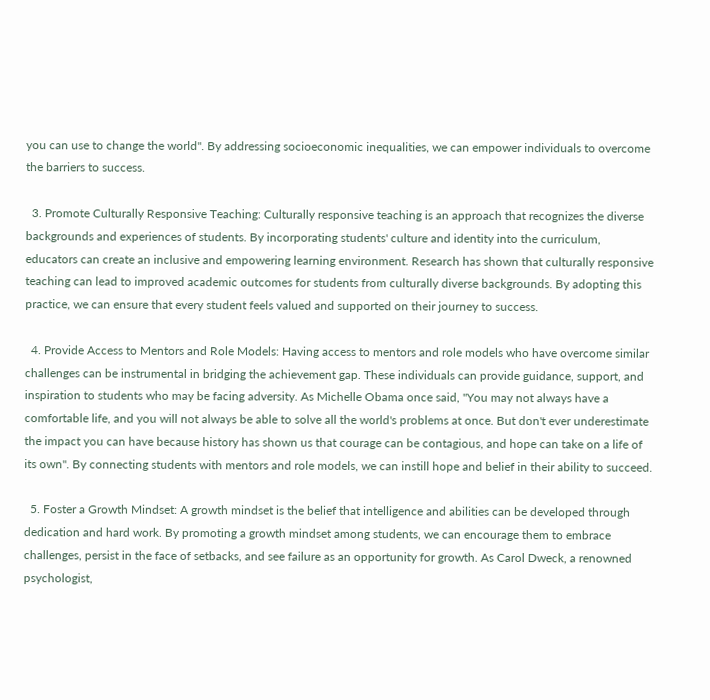you can use to change the world". By addressing socioeconomic inequalities, we can empower individuals to overcome the barriers to success.

  3. Promote Culturally Responsive Teaching: Culturally responsive teaching is an approach that recognizes the diverse backgrounds and experiences of students. By incorporating students' culture and identity into the curriculum, educators can create an inclusive and empowering learning environment. Research has shown that culturally responsive teaching can lead to improved academic outcomes for students from culturally diverse backgrounds. By adopting this practice, we can ensure that every student feels valued and supported on their journey to success.

  4. Provide Access to Mentors and Role Models: Having access to mentors and role models who have overcome similar challenges can be instrumental in bridging the achievement gap. These individuals can provide guidance, support, and inspiration to students who may be facing adversity. As Michelle Obama once said, "You may not always have a comfortable life, and you will not always be able to solve all the world's problems at once. But don't ever underestimate the impact you can have because history has shown us that courage can be contagious, and hope can take on a life of its own". By connecting students with mentors and role models, we can instill hope and belief in their ability to succeed.

  5. Foster a Growth Mindset: A growth mindset is the belief that intelligence and abilities can be developed through dedication and hard work. By promoting a growth mindset among students, we can encourage them to embrace challenges, persist in the face of setbacks, and see failure as an opportunity for growth. As Carol Dweck, a renowned psychologist,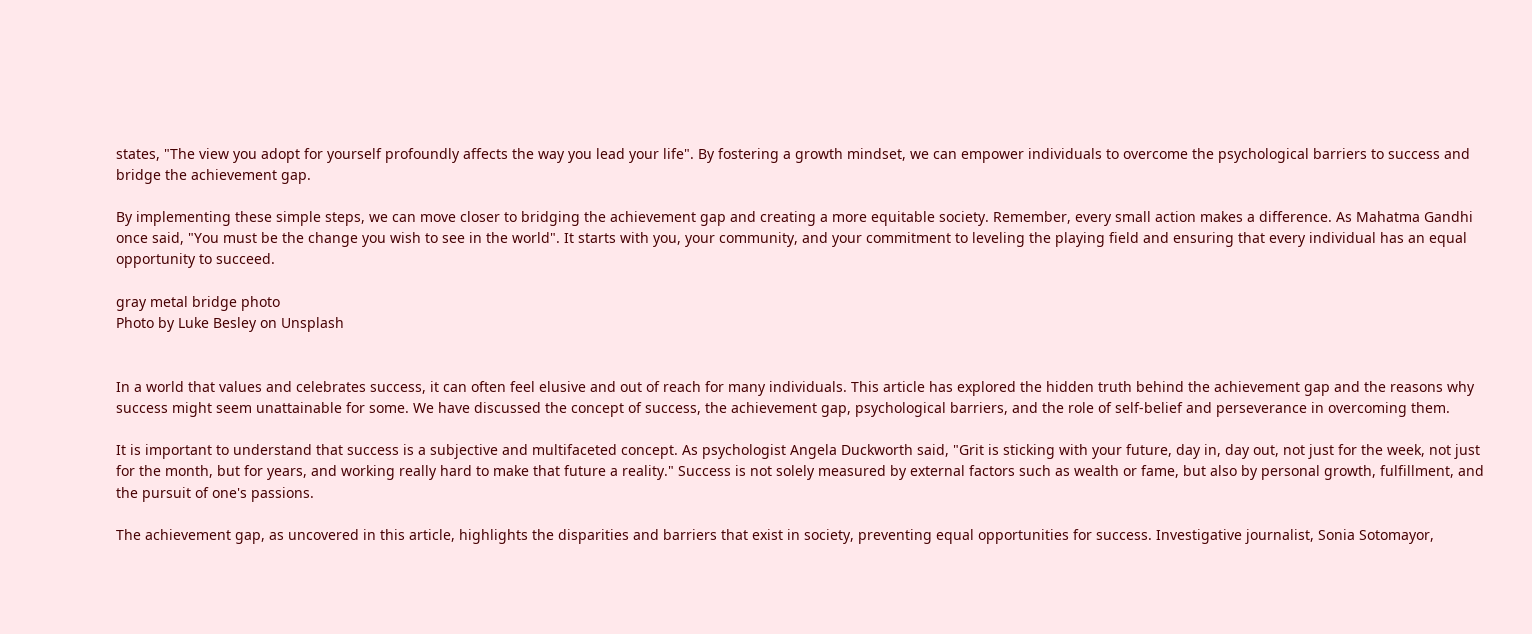states, "The view you adopt for yourself profoundly affects the way you lead your life". By fostering a growth mindset, we can empower individuals to overcome the psychological barriers to success and bridge the achievement gap.

By implementing these simple steps, we can move closer to bridging the achievement gap and creating a more equitable society. Remember, every small action makes a difference. As Mahatma Gandhi once said, "You must be the change you wish to see in the world". It starts with you, your community, and your commitment to leveling the playing field and ensuring that every individual has an equal opportunity to succeed.

gray metal bridge photo
Photo by Luke Besley on Unsplash


In a world that values and celebrates success, it can often feel elusive and out of reach for many individuals. This article has explored the hidden truth behind the achievement gap and the reasons why success might seem unattainable for some. We have discussed the concept of success, the achievement gap, psychological barriers, and the role of self-belief and perseverance in overcoming them.

It is important to understand that success is a subjective and multifaceted concept. As psychologist Angela Duckworth said, "Grit is sticking with your future, day in, day out, not just for the week, not just for the month, but for years, and working really hard to make that future a reality." Success is not solely measured by external factors such as wealth or fame, but also by personal growth, fulfillment, and the pursuit of one's passions.

The achievement gap, as uncovered in this article, highlights the disparities and barriers that exist in society, preventing equal opportunities for success. Investigative journalist, Sonia Sotomayor,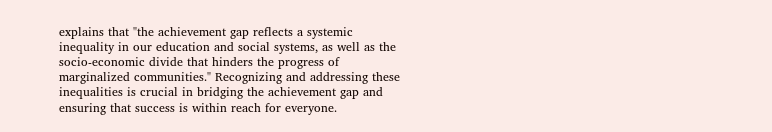explains that "the achievement gap reflects a systemic inequality in our education and social systems, as well as the socio-economic divide that hinders the progress of marginalized communities." Recognizing and addressing these inequalities is crucial in bridging the achievement gap and ensuring that success is within reach for everyone.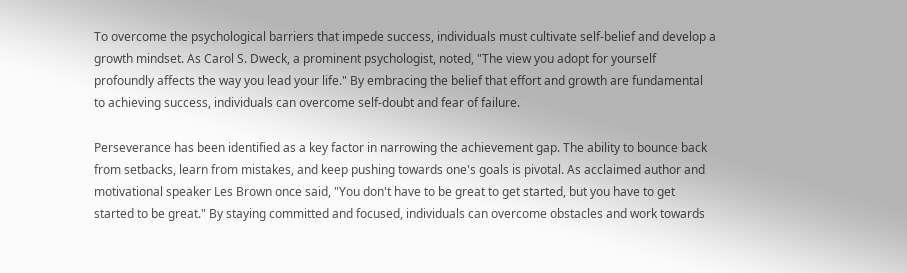To overcome the psychological barriers that impede success, individuals must cultivate self-belief and develop a growth mindset. As Carol S. Dweck, a prominent psychologist, noted, "The view you adopt for yourself profoundly affects the way you lead your life." By embracing the belief that effort and growth are fundamental to achieving success, individuals can overcome self-doubt and fear of failure.

Perseverance has been identified as a key factor in narrowing the achievement gap. The ability to bounce back from setbacks, learn from mistakes, and keep pushing towards one's goals is pivotal. As acclaimed author and motivational speaker Les Brown once said, "You don't have to be great to get started, but you have to get started to be great." By staying committed and focused, individuals can overcome obstacles and work towards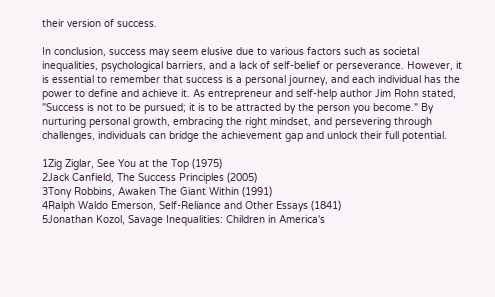their version of success.

In conclusion, success may seem elusive due to various factors such as societal inequalities, psychological barriers, and a lack of self-belief or perseverance. However, it is essential to remember that success is a personal journey, and each individual has the power to define and achieve it. As entrepreneur and self-help author Jim Rohn stated, "Success is not to be pursued; it is to be attracted by the person you become." By nurturing personal growth, embracing the right mindset, and persevering through challenges, individuals can bridge the achievement gap and unlock their full potential.

1Zig Ziglar, See You at the Top (1975)
2Jack Canfield, The Success Principles (2005)
3Tony Robbins, Awaken The Giant Within (1991)
4Ralph Waldo Emerson, Self-Reliance and Other Essays (1841)
5Jonathan Kozol, Savage Inequalities: Children in America's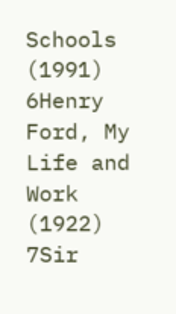Schools (1991)
6Henry Ford, My Life and Work (1922)
7Sir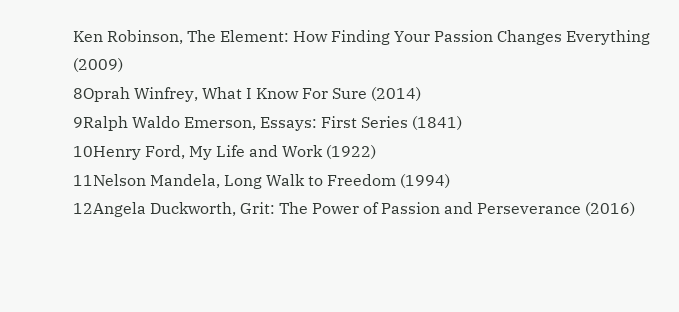Ken Robinson, The Element: How Finding Your Passion Changes Everything (2009)
8Oprah Winfrey, What I Know For Sure (2014)
9Ralph Waldo Emerson, Essays: First Series (1841)
10Henry Ford, My Life and Work (1922)
11Nelson Mandela, Long Walk to Freedom (1994)
12Angela Duckworth, Grit: The Power of Passion and Perseverance (2016)